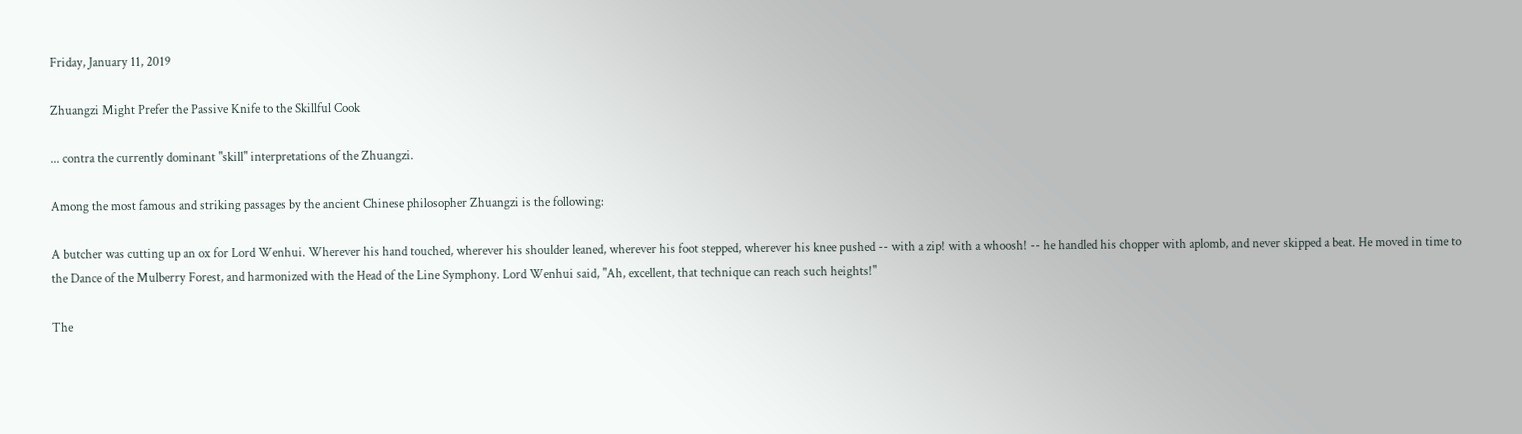Friday, January 11, 2019

Zhuangzi Might Prefer the Passive Knife to the Skillful Cook

... contra the currently dominant "skill" interpretations of the Zhuangzi.

Among the most famous and striking passages by the ancient Chinese philosopher Zhuangzi is the following:

A butcher was cutting up an ox for Lord Wenhui. Wherever his hand touched, wherever his shoulder leaned, wherever his foot stepped, wherever his knee pushed -- with a zip! with a whoosh! -- he handled his chopper with aplomb, and never skipped a beat. He moved in time to the Dance of the Mulberry Forest, and harmonized with the Head of the Line Symphony. Lord Wenhui said, "Ah, excellent, that technique can reach such heights!"

The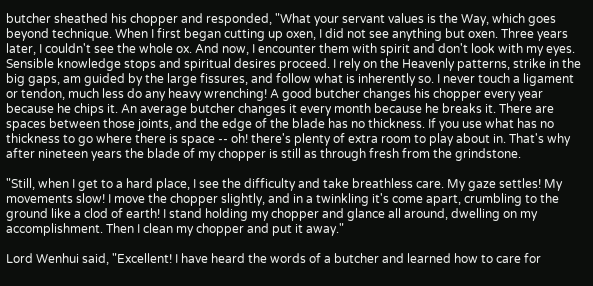butcher sheathed his chopper and responded, "What your servant values is the Way, which goes beyond technique. When I first began cutting up oxen, I did not see anything but oxen. Three years later, I couldn't see the whole ox. And now, I encounter them with spirit and don't look with my eyes. Sensible knowledge stops and spiritual desires proceed. I rely on the Heavenly patterns, strike in the big gaps, am guided by the large fissures, and follow what is inherently so. I never touch a ligament or tendon, much less do any heavy wrenching! A good butcher changes his chopper every year because he chips it. An average butcher changes it every month because he breaks it. There are spaces between those joints, and the edge of the blade has no thickness. If you use what has no thickness to go where there is space -- oh! there's plenty of extra room to play about in. That's why after nineteen years the blade of my chopper is still as through fresh from the grindstone.

"Still, when I get to a hard place, I see the difficulty and take breathless care. My gaze settles! My movements slow! I move the chopper slightly, and in a twinkling it's come apart, crumbling to the ground like a clod of earth! I stand holding my chopper and glance all around, dwelling on my accomplishment. Then I clean my chopper and put it away."

Lord Wenhui said, "Excellent! I have heard the words of a butcher and learned how to care for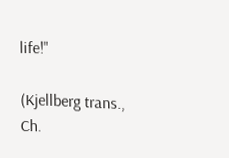life!"

(Kjellberg trans., Ch.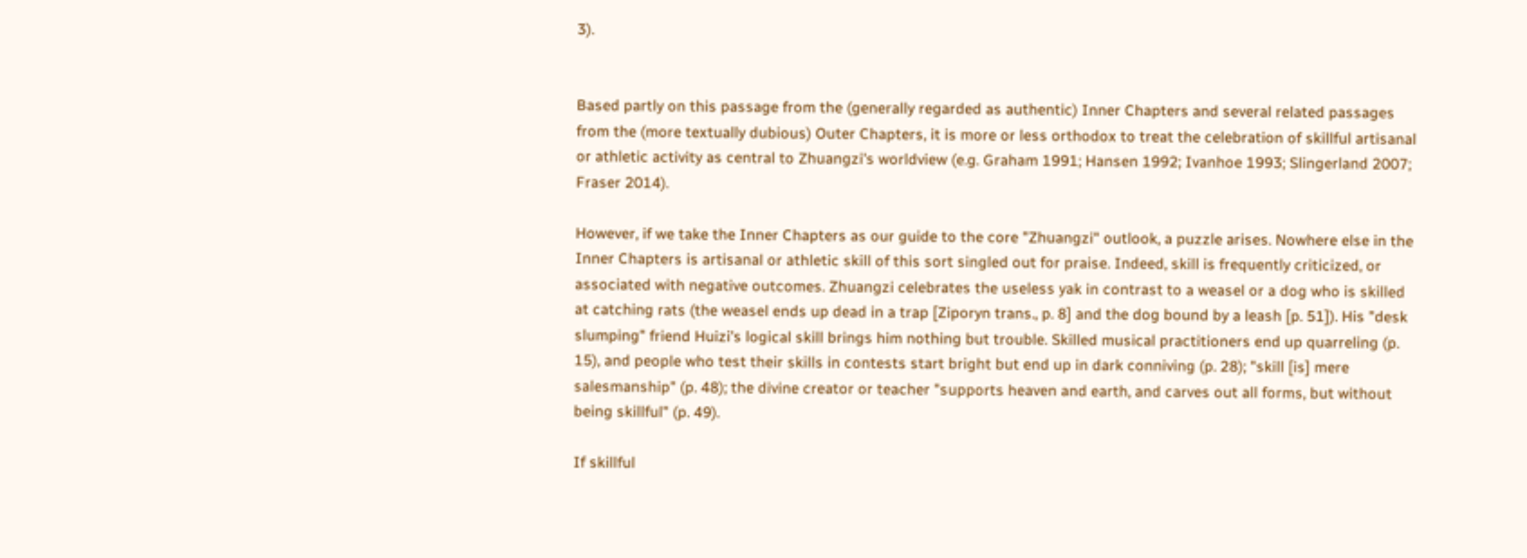3).


Based partly on this passage from the (generally regarded as authentic) Inner Chapters and several related passages from the (more textually dubious) Outer Chapters, it is more or less orthodox to treat the celebration of skillful artisanal or athletic activity as central to Zhuangzi's worldview (e.g. Graham 1991; Hansen 1992; Ivanhoe 1993; Slingerland 2007; Fraser 2014).

However, if we take the Inner Chapters as our guide to the core "Zhuangzi" outlook, a puzzle arises. Nowhere else in the Inner Chapters is artisanal or athletic skill of this sort singled out for praise. Indeed, skill is frequently criticized, or associated with negative outcomes. Zhuangzi celebrates the useless yak in contrast to a weasel or a dog who is skilled at catching rats (the weasel ends up dead in a trap [Ziporyn trans., p. 8] and the dog bound by a leash [p. 51]). His "desk slumping" friend Huizi's logical skill brings him nothing but trouble. Skilled musical practitioners end up quarreling (p. 15), and people who test their skills in contests start bright but end up in dark conniving (p. 28); "skill [is] mere salesmanship" (p. 48); the divine creator or teacher "supports heaven and earth, and carves out all forms, but without being skillful" (p. 49).

If skillful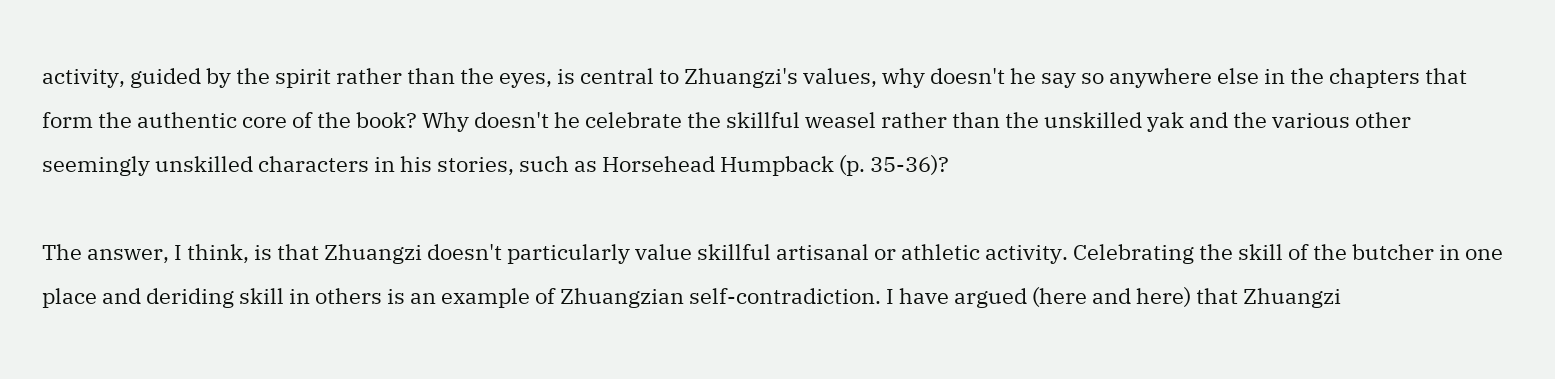activity, guided by the spirit rather than the eyes, is central to Zhuangzi's values, why doesn't he say so anywhere else in the chapters that form the authentic core of the book? Why doesn't he celebrate the skillful weasel rather than the unskilled yak and the various other seemingly unskilled characters in his stories, such as Horsehead Humpback (p. 35-36)?

The answer, I think, is that Zhuangzi doesn't particularly value skillful artisanal or athletic activity. Celebrating the skill of the butcher in one place and deriding skill in others is an example of Zhuangzian self-contradiction. I have argued (here and here) that Zhuangzi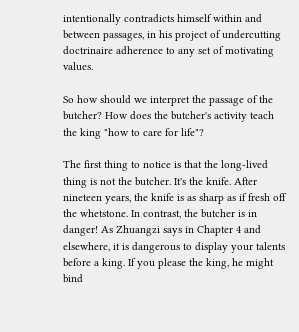intentionally contradicts himself within and between passages, in his project of undercutting doctrinaire adherence to any set of motivating values.

So how should we interpret the passage of the butcher? How does the butcher's activity teach the king "how to care for life"?

The first thing to notice is that the long-lived thing is not the butcher. It's the knife. After nineteen years, the knife is as sharp as if fresh off the whetstone. In contrast, the butcher is in danger! As Zhuangzi says in Chapter 4 and elsewhere, it is dangerous to display your talents before a king. If you please the king, he might bind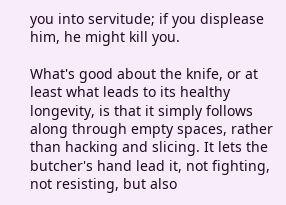you into servitude; if you displease him, he might kill you.

What's good about the knife, or at least what leads to its healthy longevity, is that it simply follows along through empty spaces, rather than hacking and slicing. It lets the butcher's hand lead it, not fighting, not resisting, but also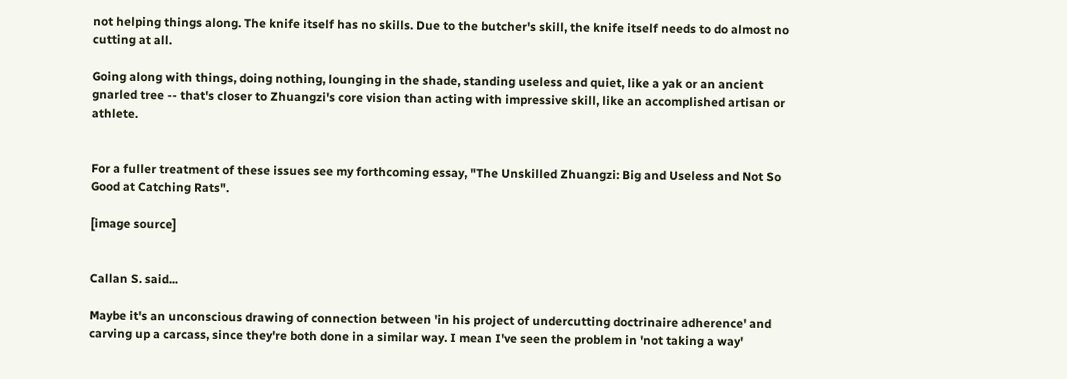not helping things along. The knife itself has no skills. Due to the butcher's skill, the knife itself needs to do almost no cutting at all.

Going along with things, doing nothing, lounging in the shade, standing useless and quiet, like a yak or an ancient gnarled tree -- that's closer to Zhuangzi's core vision than acting with impressive skill, like an accomplished artisan or athlete.


For a fuller treatment of these issues see my forthcoming essay, "The Unskilled Zhuangzi: Big and Useless and Not So Good at Catching Rats".

[image source]


Callan S. said...

Maybe it's an unconscious drawing of connection between 'in his project of undercutting doctrinaire adherence' and carving up a carcass, since they're both done in a similar way. I mean I've seen the problem in 'not taking a way'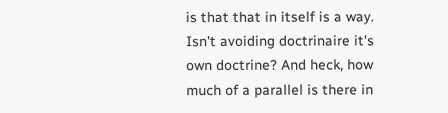is that that in itself is a way. Isn't avoiding doctrinaire it's own doctrine? And heck, how much of a parallel is there in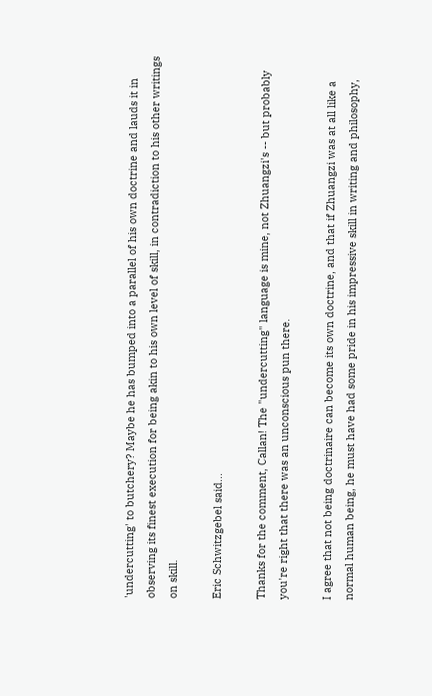'undercutting' to butchery? Maybe he has bumped into a parallel of his own doctrine and lauds it in observing its finest execution for being akin to his own level of skill, in contradiction to his other writings on skill.

Eric Schwitzgebel said...

Thanks for the comment, Callan! The "undercutting" language is mine, not Zhuangzi's -- but probably you're right that there was an unconscious pun there.

I agree that not being doctrinaire can become its own doctrine, and that if Zhuangzi was at all like a normal human being, he must have had some pride in his impressive skill in writing and philosophy,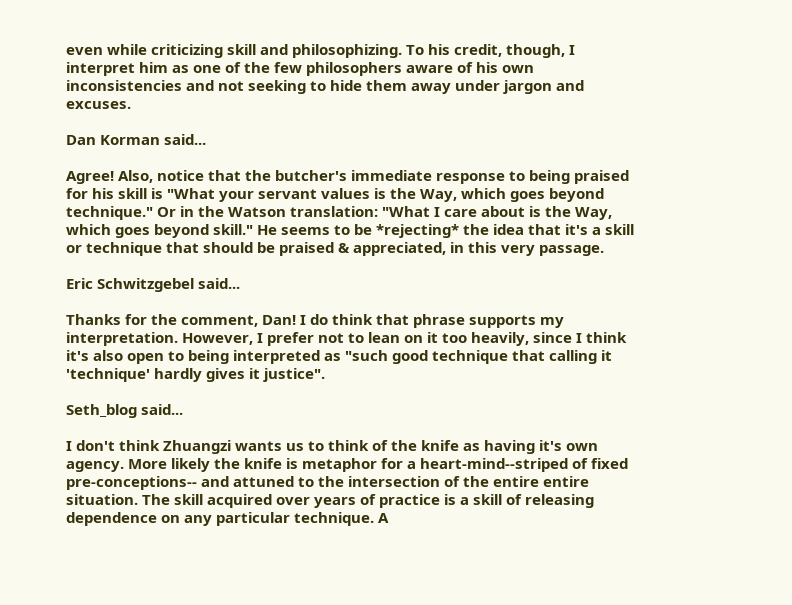even while criticizing skill and philosophizing. To his credit, though, I interpret him as one of the few philosophers aware of his own inconsistencies and not seeking to hide them away under jargon and excuses.

Dan Korman said...

Agree! Also, notice that the butcher's immediate response to being praised for his skill is "What your servant values is the Way, which goes beyond technique." Or in the Watson translation: "What I care about is the Way, which goes beyond skill." He seems to be *rejecting* the idea that it's a skill or technique that should be praised & appreciated, in this very passage.

Eric Schwitzgebel said...

Thanks for the comment, Dan! I do think that phrase supports my interpretation. However, I prefer not to lean on it too heavily, since I think it's also open to being interpreted as "such good technique that calling it 'technique' hardly gives it justice".

Seth_blog said...

I don't think Zhuangzi wants us to think of the knife as having it's own agency. More likely the knife is metaphor for a heart-mind--striped of fixed pre-conceptions-- and attuned to the intersection of the entire entire situation. The skill acquired over years of practice is a skill of releasing dependence on any particular technique. A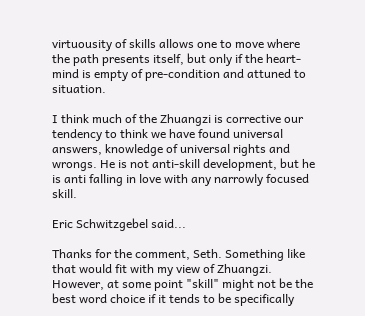virtuousity of skills allows one to move where the path presents itself, but only if the heart-mind is empty of pre-condition and attuned to situation.

I think much of the Zhuangzi is corrective our tendency to think we have found universal answers, knowledge of universal rights and wrongs. He is not anti-skill development, but he is anti falling in love with any narrowly focused skill.

Eric Schwitzgebel said...

Thanks for the comment, Seth. Something like that would fit with my view of Zhuangzi. However, at some point "skill" might not be the best word choice if it tends to be specifically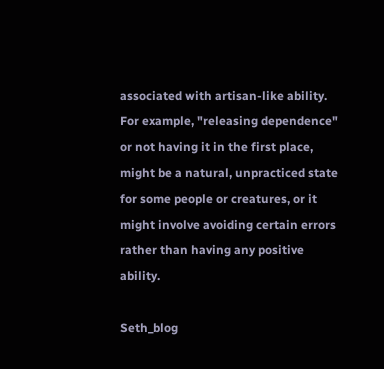associated with artisan-like ability. For example, "releasing dependence" or not having it in the first place, might be a natural, unpracticed state for some people or creatures, or it might involve avoiding certain errors rather than having any positive ability.

Seth_blog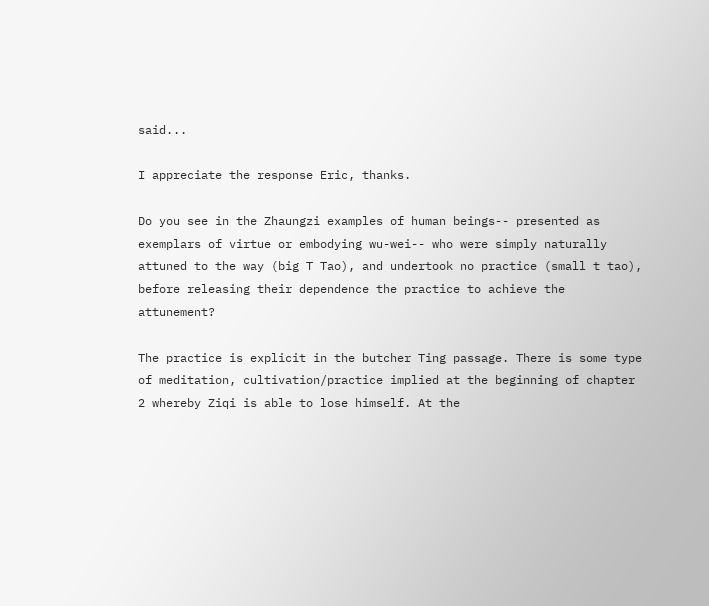said...

I appreciate the response Eric, thanks.

Do you see in the Zhaungzi examples of human beings-- presented as exemplars of virtue or embodying wu-wei-- who were simply naturally attuned to the way (big T Tao), and undertook no practice (small t tao), before releasing their dependence the practice to achieve the attunement?

The practice is explicit in the butcher Ting passage. There is some type of meditation, cultivation/practice implied at the beginning of chapter 2 whereby Ziqi is able to lose himself. At the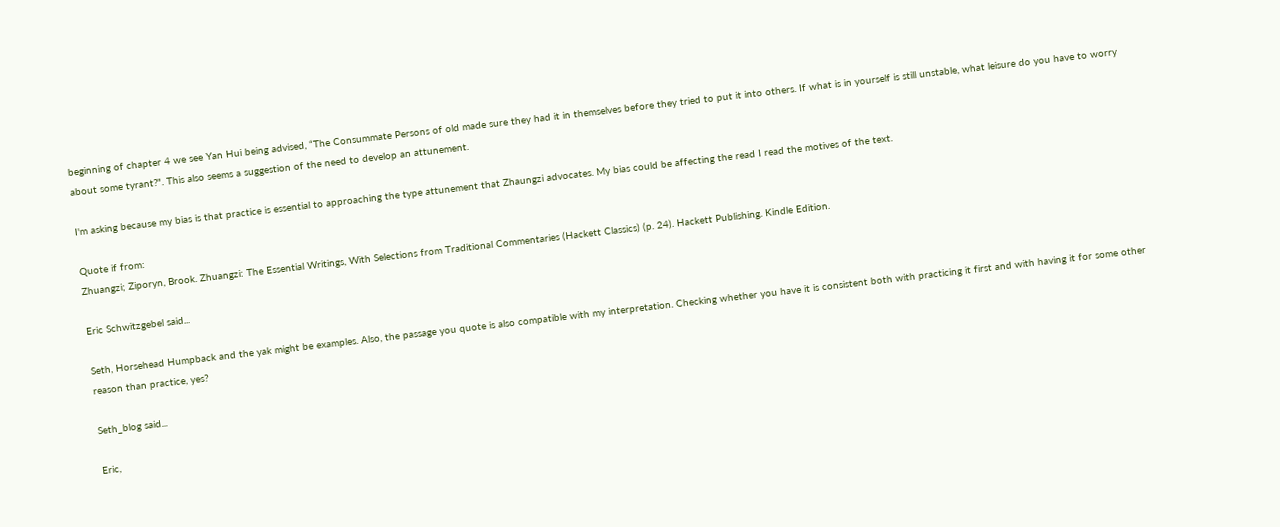beginning of chapter 4 we see Yan Hui being advised, “The Consummate Persons of old made sure they had it in themselves before they tried to put it into others. If what is in yourself is still unstable, what leisure do you have to worry about some tyrant?". This also seems a suggestion of the need to develop an attunement.

I'm asking because my bias is that practice is essential to approaching the type attunement that Zhaungzi advocates. My bias could be affecting the read I read the motives of the text.

Quote if from:
Zhuangzi; Ziporyn, Brook. Zhuangzi: The Essential Writings, With Selections from Traditional Commentaries (Hackett Classics) (p. 24). Hackett Publishing. Kindle Edition.

Eric Schwitzgebel said...

Seth, Horsehead Humpback and the yak might be examples. Also, the passage you quote is also compatible with my interpretation. Checking whether you have it is consistent both with practicing it first and with having it for some other reason than practice, yes?

Seth_blog said...

Eric,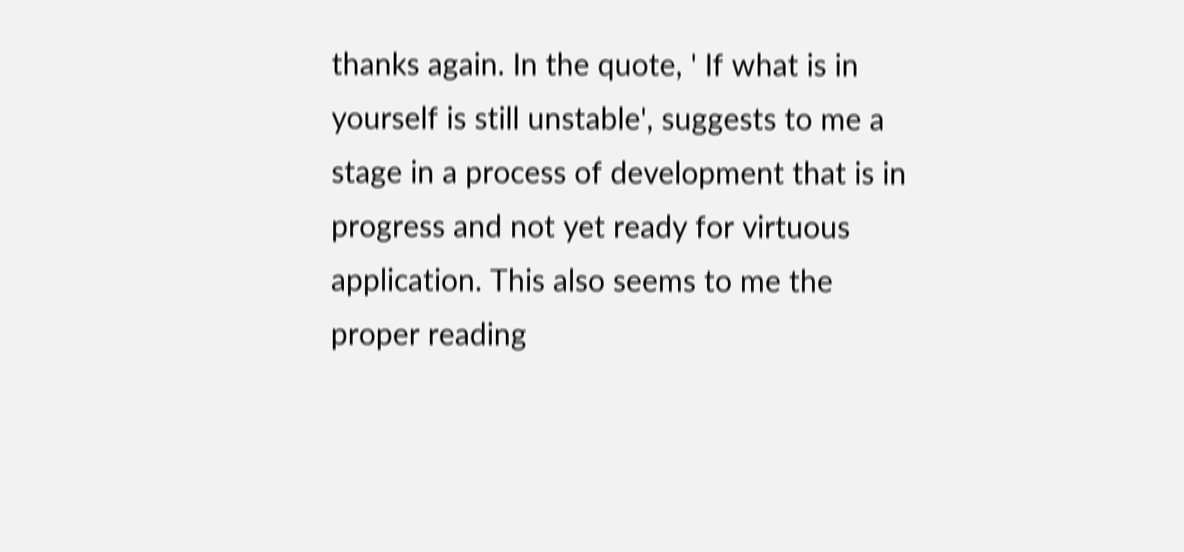thanks again. In the quote, ' If what is in yourself is still unstable', suggests to me a stage in a process of development that is in progress and not yet ready for virtuous application. This also seems to me the proper reading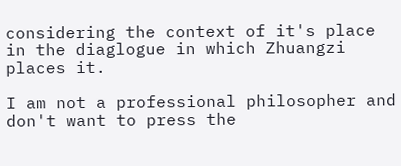considering the context of it's place in the diaglogue in which Zhuangzi places it.

I am not a professional philosopher and don't want to press the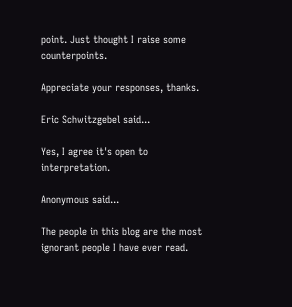point. Just thought I raise some counterpoints.

Appreciate your responses, thanks.

Eric Schwitzgebel said...

Yes, I agree it's open to interpretation.

Anonymous said...

The people in this blog are the most ignorant people I have ever read.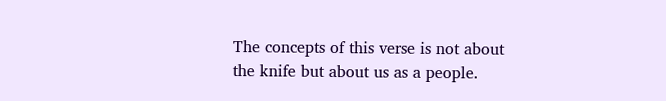The concepts of this verse is not about the knife but about us as a people.